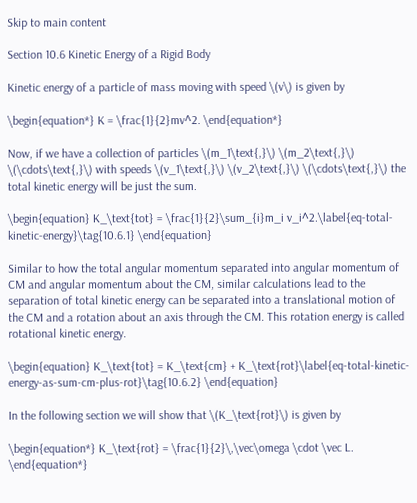Skip to main content

Section 10.6 Kinetic Energy of a Rigid Body

Kinetic energy of a particle of mass moving with speed \(v\) is given by

\begin{equation*} K = \frac{1}{2}mv^2. \end{equation*}

Now, if we have a collection of particles \(m_1\text{,}\) \(m_2\text{,}\) \(\cdots\text{,}\) with speeds \(v_1\text{,}\) \(v_2\text{,}\) \(\cdots\text{,}\) the total kinetic energy will be just the sum.

\begin{equation} K_\text{tot} = \frac{1}{2}\sum_{i}m_i v_i^2.\label{eq-total-kinetic-energy}\tag{10.6.1} \end{equation}

Similar to how the total angular momentum separated into angular momentum of CM and angular momentum about the CM, similar calculations lead to the separation of total kinetic energy can be separated into a translational motion of the CM and a rotation about an axis through the CM. This rotation energy is called rotational kinetic energy.

\begin{equation} K_\text{tot} = K_\text{cm} + K_\text{rot}\label{eq-total-kinetic-energy-as-sum-cm-plus-rot}\tag{10.6.2} \end{equation}

In the following section we will show that \(K_\text{rot}\) is given by

\begin{equation*} K_\text{rot} = \frac{1}{2}\,\vec\omega \cdot \vec L. \end{equation*}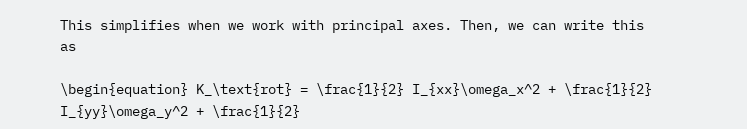This simplifies when we work with principal axes. Then, we can write this as

\begin{equation} K_\text{rot} = \frac{1}{2} I_{xx}\omega_x^2 + \frac{1}{2} I_{yy}\omega_y^2 + \frac{1}{2}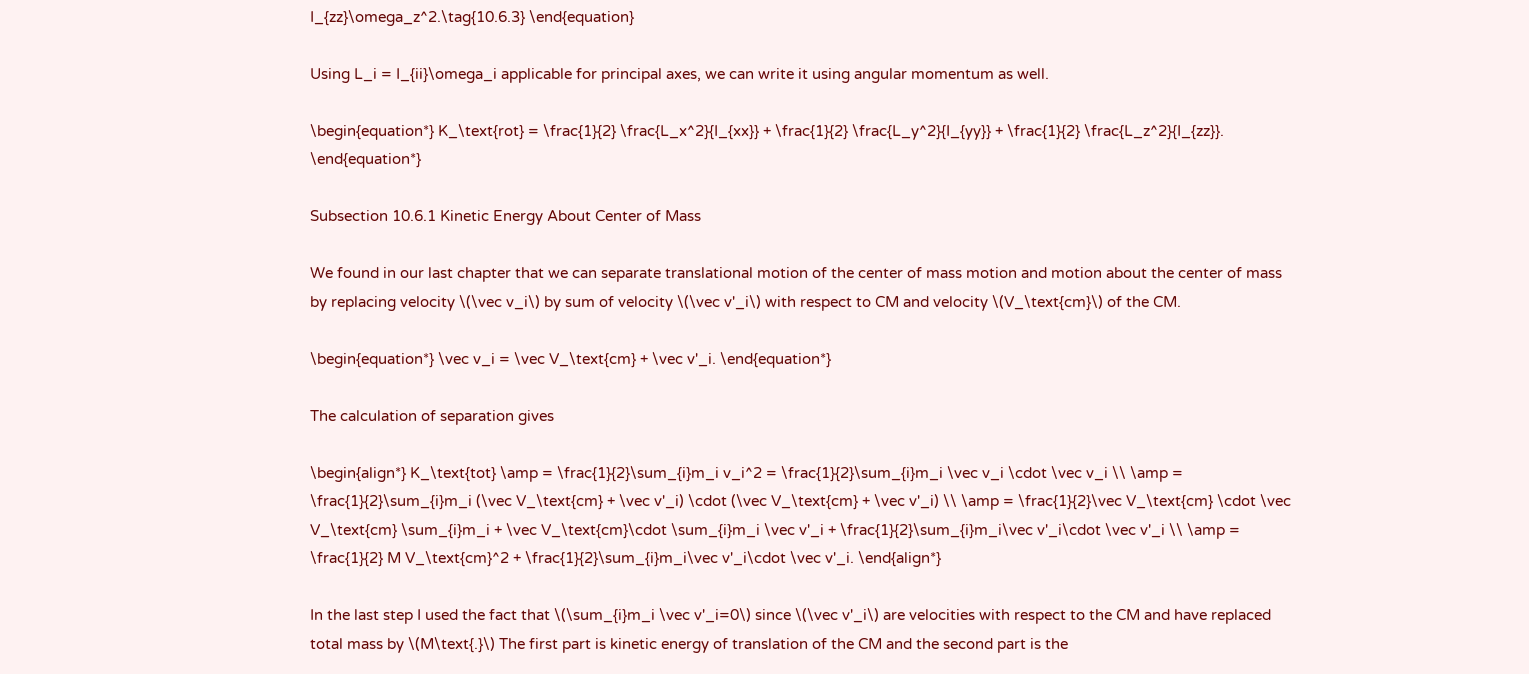I_{zz}\omega_z^2.\tag{10.6.3} \end{equation}

Using L_i = I_{ii}\omega_i applicable for principal axes, we can write it using angular momentum as well.

\begin{equation*} K_\text{rot} = \frac{1}{2} \frac{L_x^2}{I_{xx}} + \frac{1}{2} \frac{L_y^2}{I_{yy}} + \frac{1}{2} \frac{L_z^2}{I_{zz}}. \end{equation*}

Subsection 10.6.1 Kinetic Energy About Center of Mass

We found in our last chapter that we can separate translational motion of the center of mass motion and motion about the center of mass by replacing velocity \(\vec v_i\) by sum of velocity \(\vec v'_i\) with respect to CM and velocity \(V_\text{cm}\) of the CM.

\begin{equation*} \vec v_i = \vec V_\text{cm} + \vec v'_i. \end{equation*}

The calculation of separation gives

\begin{align*} K_\text{tot} \amp = \frac{1}{2}\sum_{i}m_i v_i^2 = \frac{1}{2}\sum_{i}m_i \vec v_i \cdot \vec v_i \\ \amp = \frac{1}{2}\sum_{i}m_i (\vec V_\text{cm} + \vec v'_i) \cdot (\vec V_\text{cm} + \vec v'_i) \\ \amp = \frac{1}{2}\vec V_\text{cm} \cdot \vec V_\text{cm} \sum_{i}m_i + \vec V_\text{cm}\cdot \sum_{i}m_i \vec v'_i + \frac{1}{2}\sum_{i}m_i\vec v'_i\cdot \vec v'_i \\ \amp = \frac{1}{2} M V_\text{cm}^2 + \frac{1}{2}\sum_{i}m_i\vec v'_i\cdot \vec v'_i. \end{align*}

In the last step I used the fact that \(\sum_{i}m_i \vec v'_i=0\) since \(\vec v'_i\) are velocities with respect to the CM and have replaced total mass by \(M\text{.}\) The first part is kinetic energy of translation of the CM and the second part is the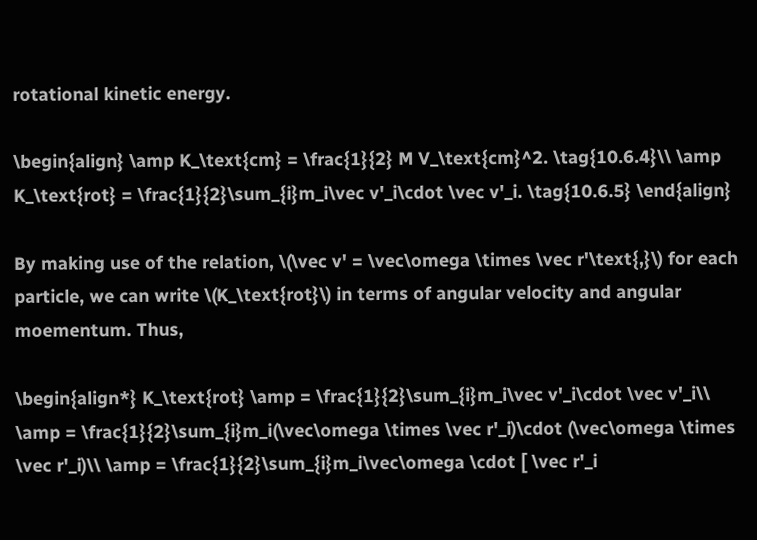rotational kinetic energy.

\begin{align} \amp K_\text{cm} = \frac{1}{2} M V_\text{cm}^2. \tag{10.6.4}\\ \amp K_\text{rot} = \frac{1}{2}\sum_{i}m_i\vec v'_i\cdot \vec v'_i. \tag{10.6.5} \end{align}

By making use of the relation, \(\vec v' = \vec\omega \times \vec r'\text{,}\) for each particle, we can write \(K_\text{rot}\) in terms of angular velocity and angular moementum. Thus,

\begin{align*} K_\text{rot} \amp = \frac{1}{2}\sum_{i}m_i\vec v'_i\cdot \vec v'_i\\ \amp = \frac{1}{2}\sum_{i}m_i(\vec\omega \times \vec r'_i)\cdot (\vec\omega \times \vec r'_i)\\ \amp = \frac{1}{2}\sum_{i}m_i\vec\omega \cdot [ \vec r'_i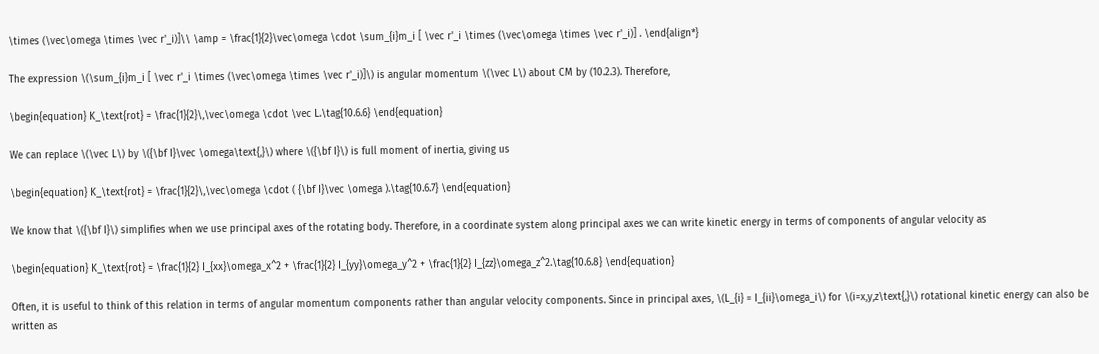\times (\vec\omega \times \vec r'_i)]\\ \amp = \frac{1}{2}\vec\omega \cdot \sum_{i}m_i [ \vec r'_i \times (\vec\omega \times \vec r'_i)] . \end{align*}

The expression \(\sum_{i}m_i [ \vec r'_i \times (\vec\omega \times \vec r'_i)]\) is angular momentum \(\vec L\) about CM by (10.2.3). Therefore,

\begin{equation} K_\text{rot} = \frac{1}{2}\,\vec\omega \cdot \vec L.\tag{10.6.6} \end{equation}

We can replace \(\vec L\) by \({\bf I}\vec \omega\text{,}\) where \({\bf I}\) is full moment of inertia, giving us

\begin{equation} K_\text{rot} = \frac{1}{2}\,\vec\omega \cdot ( {\bf I}\vec \omega ).\tag{10.6.7} \end{equation}

We know that \({\bf I}\) simplifies when we use principal axes of the rotating body. Therefore, in a coordinate system along principal axes we can write kinetic energy in terms of components of angular velocity as

\begin{equation} K_\text{rot} = \frac{1}{2} I_{xx}\omega_x^2 + \frac{1}{2} I_{yy}\omega_y^2 + \frac{1}{2} I_{zz}\omega_z^2.\tag{10.6.8} \end{equation}

Often, it is useful to think of this relation in terms of angular momentum components rather than angular velocity components. Since in principal axes, \(L_{i} = I_{ii}\omega_i\) for \(i=x,y,z\text{,}\) rotational kinetic energy can also be written as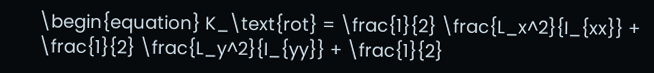\begin{equation} K_\text{rot} = \frac{1}{2} \frac{L_x^2}{I_{xx}} + \frac{1}{2} \frac{L_y^2}{I_{yy}} + \frac{1}{2}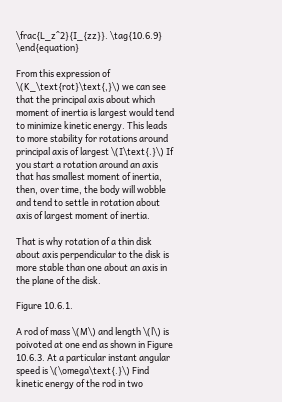\frac{L_z^2}{I_{zz}}. \tag{10.6.9} \end{equation}

From this expression of \(K_\text{rot}\text{,}\) we can see that the principal axis about which moment of inertia is largest would tend to minimize kinetic energy. This leads to more stability for rotations around principal axis of largest \(I\text{.}\) If you start a rotation around an axis that has smallest moment of inertia, then, over time, the body will wobble and tend to settle in rotation about axis of largest moment of inertia.

That is why rotation of a thin disk about axis perpendicular to the disk is more stable than one about an axis in the plane of the disk.

Figure 10.6.1.

A rod of mass \(M\) and length \(l\) is poivoted at one end as shown in Figure 10.6.3. At a particular instant angular speed is \(\omega\text{.}\) Find kinetic energy of the rod in two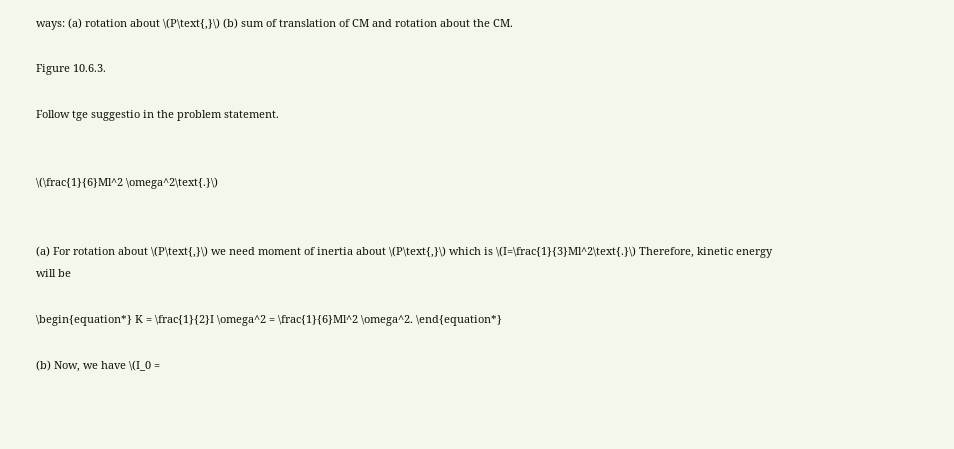ways: (a) rotation about \(P\text{,}\) (b) sum of translation of CM and rotation about the CM.

Figure 10.6.3.

Follow tge suggestio in the problem statement.


\(\frac{1}{6}Ml^2 \omega^2\text{.}\)


(a) For rotation about \(P\text{,}\) we need moment of inertia about \(P\text{,}\) which is \(I=\frac{1}{3}Ml^2\text{.}\) Therefore, kinetic energy will be

\begin{equation*} K = \frac{1}{2}I \omega^2 = \frac{1}{6}Ml^2 \omega^2. \end{equation*}

(b) Now, we have \(I_0 =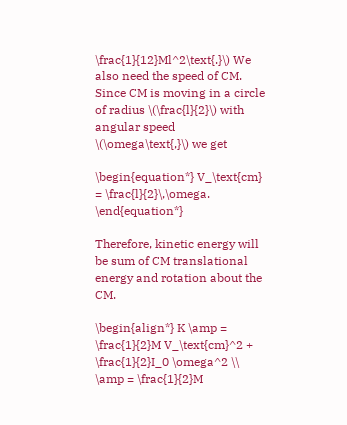\frac{1}{12}Ml^2\text{.}\) We also need the speed of CM. Since CM is moving in a circle of radius \(\frac{l}{2}\) with angular speed \(\omega\text{,}\) we get

\begin{equation*} V_\text{cm} = \frac{l}{2}\,\omega. \end{equation*}

Therefore, kinetic energy will be sum of CM translational energy and rotation about the CM.

\begin{align*} K \amp = \frac{1}{2}M V_\text{cm}^2 + \frac{1}{2}I_0 \omega^2 \\ \amp = \frac{1}{2}M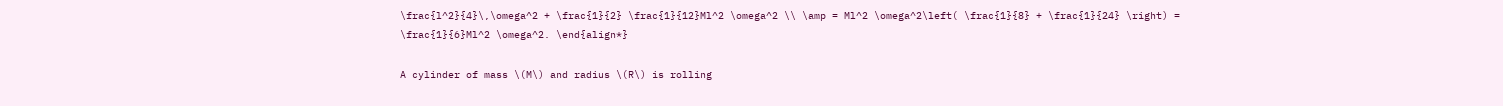\frac{l^2}{4}\,\omega^2 + \frac{1}{2} \frac{1}{12}Ml^2 \omega^2 \\ \amp = Ml^2 \omega^2\left( \frac{1}{8} + \frac{1}{24} \right) = \frac{1}{6}Ml^2 \omega^2. \end{align*}

A cylinder of mass \(M\) and radius \(R\) is rolling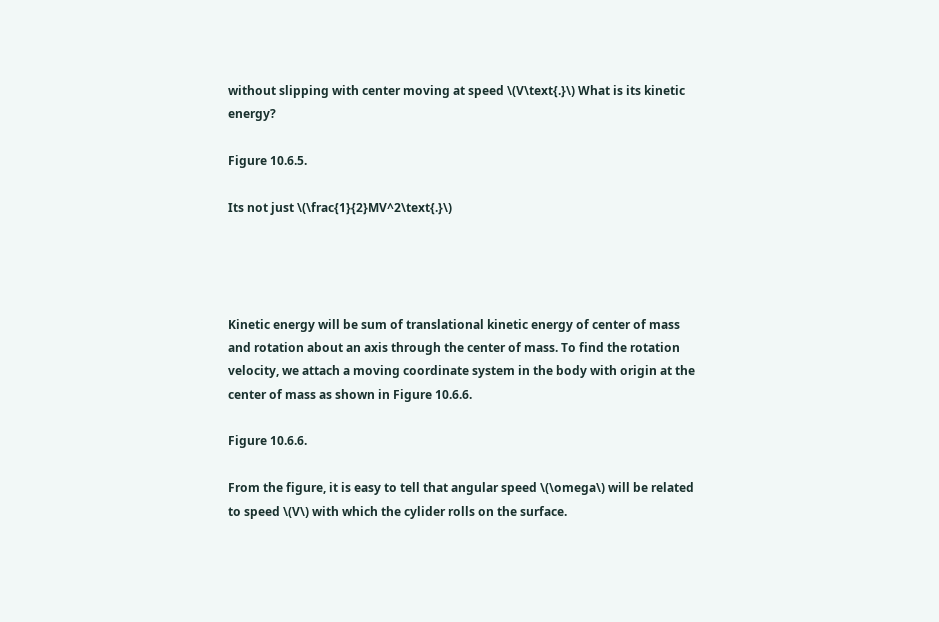without slipping with center moving at speed \(V\text{.}\) What is its kinetic energy?

Figure 10.6.5.

Its not just \(\frac{1}{2}MV^2\text{.}\)




Kinetic energy will be sum of translational kinetic energy of center of mass and rotation about an axis through the center of mass. To find the rotation velocity, we attach a moving coordinate system in the body with origin at the center of mass as shown in Figure 10.6.6.

Figure 10.6.6.

From the figure, it is easy to tell that angular speed \(\omega\) will be related to speed \(V\) with which the cylider rolls on the surface.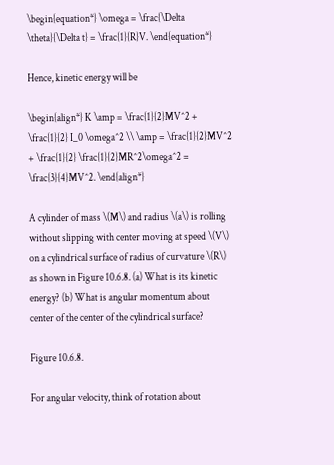\begin{equation*} \omega = \frac{\Delta \theta}{\Delta t} = \frac{1}{R}V. \end{equation*}

Hence, kinetic energy will be

\begin{align*} K \amp = \frac{1}{2}MV^2 + \frac{1}{2} I_0 \omega^2 \\ \amp = \frac{1}{2}MV^2 + \frac{1}{2} \frac{1}{2}MR^2\omega^2 = \frac{3}{4}MV^2. \end{align*}

A cylinder of mass \(M\) and radius \(a\) is rolling without slipping with center moving at speed \(V\) on a cylindrical surface of radius of curvature \(R\) as shown in Figure 10.6.8. (a) What is its kinetic energy? (b) What is angular momentum about center of the center of the cylindrical surface?

Figure 10.6.8.

For angular velocity, think of rotation about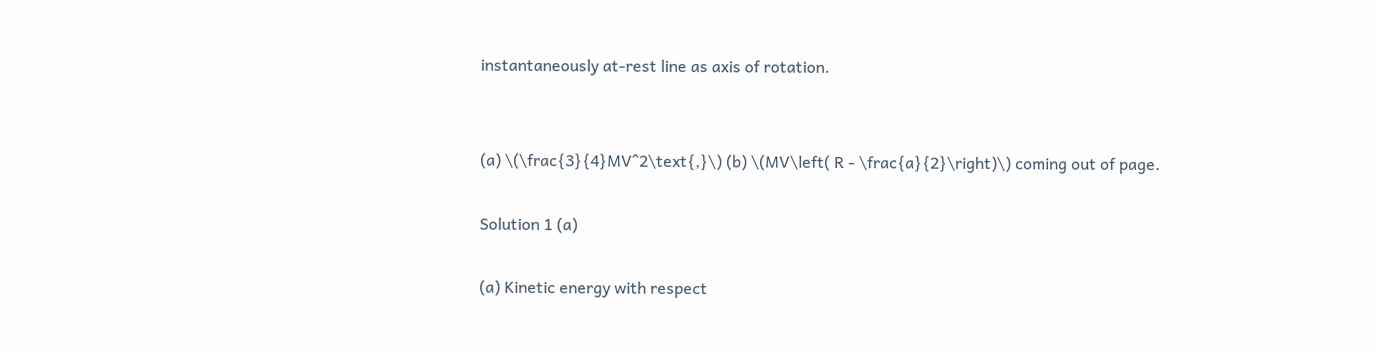instantaneously at-rest line as axis of rotation.


(a) \(\frac{3}{4}MV^2\text{,}\) (b) \(MV\left( R - \frac{a}{2}\right)\) coming out of page.

Solution 1 (a)

(a) Kinetic energy with respect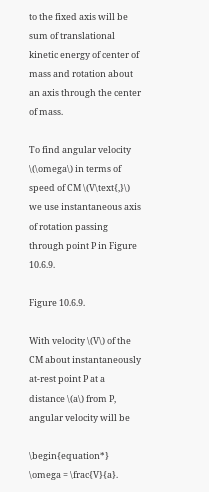to the fixed axis will be sum of translational kinetic energy of center of mass and rotation about an axis through the center of mass.

To find angular velocity \(\omega\) in terms of speed of CM \(V\text{,}\) we use instantaneous axis of rotation passing through point P in Figure 10.6.9.

Figure 10.6.9.

With velocity \(V\) of the CM about instantaneously at-rest point P at a distance \(a\) from P, angular velocity will be

\begin{equation*} \omega = \frac{V}{a}.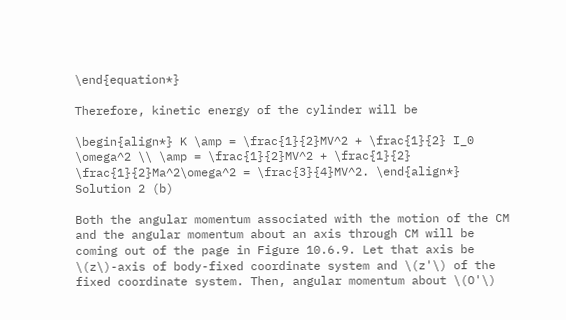\end{equation*}

Therefore, kinetic energy of the cylinder will be

\begin{align*} K \amp = \frac{1}{2}MV^2 + \frac{1}{2} I_0 \omega^2 \\ \amp = \frac{1}{2}MV^2 + \frac{1}{2} \frac{1}{2}Ma^2\omega^2 = \frac{3}{4}MV^2. \end{align*}
Solution 2 (b)

Both the angular momentum associated with the motion of the CM and the angular momentum about an axis through CM will be coming out of the page in Figure 10.6.9. Let that axis be \(z\)-axis of body-fixed coordinate system and \(z'\) of the fixed coordinate system. Then, angular momentum about \(O'\)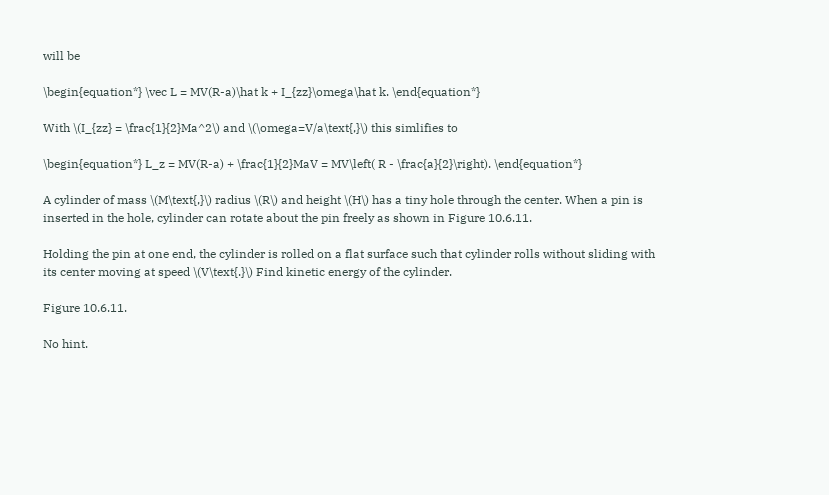will be

\begin{equation*} \vec L = MV(R-a)\hat k + I_{zz}\omega\hat k. \end{equation*}

With \(I_{zz} = \frac{1}{2}Ma^2\) and \(\omega=V/a\text{,}\) this simlifies to

\begin{equation*} L_z = MV(R-a) + \frac{1}{2}MaV = MV\left( R - \frac{a}{2}\right). \end{equation*}

A cylinder of mass \(M\text{,}\) radius \(R\) and height \(H\) has a tiny hole through the center. When a pin is inserted in the hole, cylinder can rotate about the pin freely as shown in Figure 10.6.11.

Holding the pin at one end, the cylinder is rolled on a flat surface such that cylinder rolls without sliding with its center moving at speed \(V\text{.}\) Find kinetic energy of the cylinder.

Figure 10.6.11.

No hint.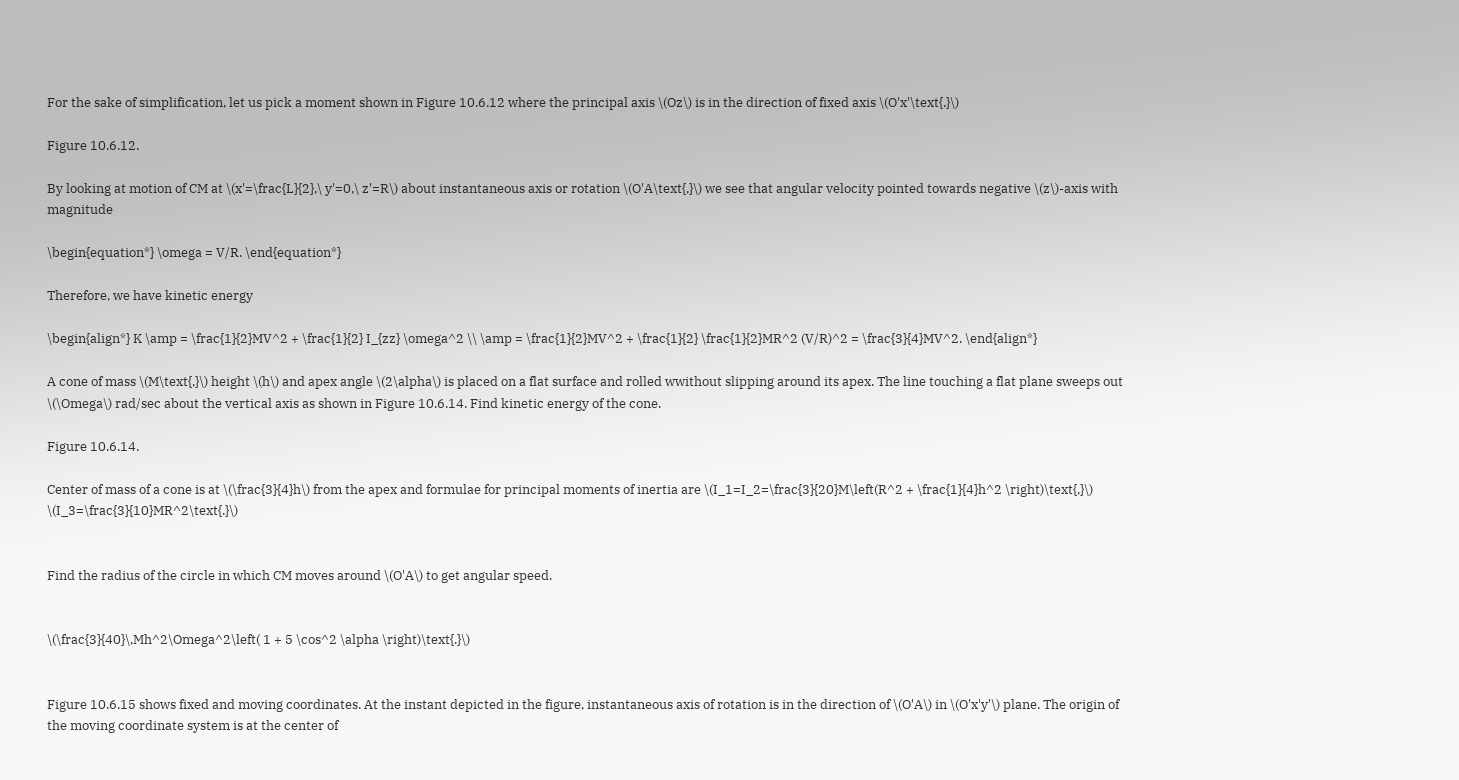For the sake of simplification, let us pick a moment shown in Figure 10.6.12 where the principal axis \(Oz\) is in the direction of fixed axis \(O'x'\text{.}\)

Figure 10.6.12.

By looking at motion of CM at \(x'=\frac{L}{2},\ y'=0,\ z'=R\) about instantaneous axis or rotation \(O'A\text{,}\) we see that angular velocity pointed towards negative \(z\)-axis with magnitude

\begin{equation*} \omega = V/R. \end{equation*}

Therefore, we have kinetic energy

\begin{align*} K \amp = \frac{1}{2}MV^2 + \frac{1}{2} I_{zz} \omega^2 \\ \amp = \frac{1}{2}MV^2 + \frac{1}{2} \frac{1}{2}MR^2 (V/R)^2 = \frac{3}{4}MV^2. \end{align*}

A cone of mass \(M\text{,}\) height \(h\) and apex angle \(2\alpha\) is placed on a flat surface and rolled wwithout slipping around its apex. The line touching a flat plane sweeps out \(\Omega\) rad/sec about the vertical axis as shown in Figure 10.6.14. Find kinetic energy of the cone.

Figure 10.6.14.

Center of mass of a cone is at \(\frac{3}{4}h\) from the apex and formulae for principal moments of inertia are \(I_1=I_2=\frac{3}{20}M\left(R^2 + \frac{1}{4}h^2 \right)\text{,}\) \(I_3=\frac{3}{10}MR^2\text{.}\)


Find the radius of the circle in which CM moves around \(O'A\) to get angular speed.


\(\frac{3}{40}\,Mh^2\Omega^2\left( 1 + 5 \cos^2 \alpha \right)\text{.}\)


Figure 10.6.15 shows fixed and moving coordinates. At the instant depicted in the figure, instantaneous axis of rotation is in the direction of \(O'A\) in \(O'x'y'\) plane. The origin of the moving coordinate system is at the center of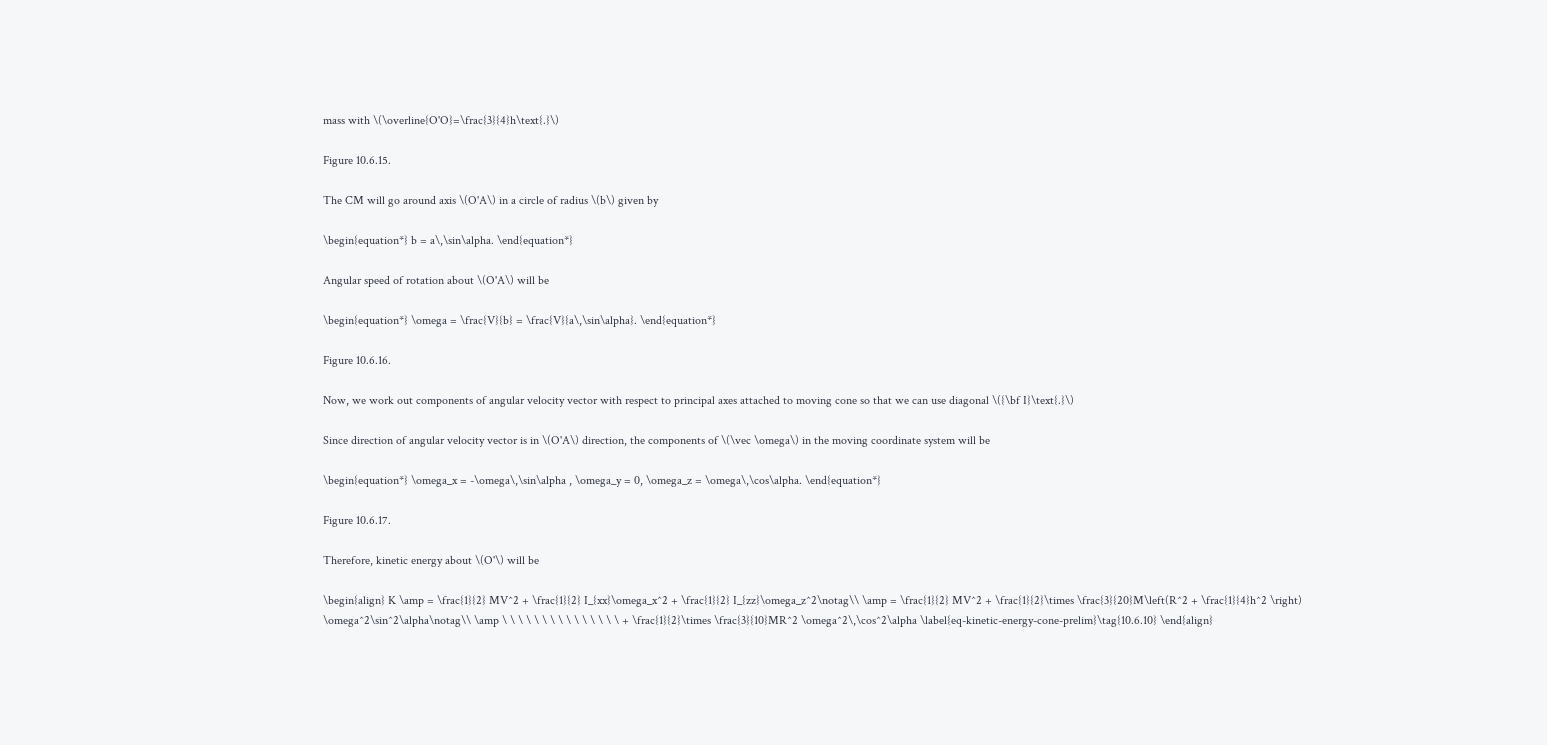mass with \(\overline{O'O}=\frac{3}{4}h\text{.}\)

Figure 10.6.15.

The CM will go around axis \(O'A\) in a circle of radius \(b\) given by

\begin{equation*} b = a\,\sin\alpha. \end{equation*}

Angular speed of rotation about \(O'A\) will be

\begin{equation*} \omega = \frac{V}{b} = \frac{V}{a\,\sin\alpha}. \end{equation*}

Figure 10.6.16.

Now, we work out components of angular velocity vector with respect to principal axes attached to moving cone so that we can use diagonal \({\bf I}\text{.}\)

Since direction of angular velocity vector is in \(O'A\) direction, the components of \(\vec \omega\) in the moving coordinate system will be

\begin{equation*} \omega_x = -\omega\,\sin\alpha , \omega_y = 0, \omega_z = \omega\,\cos\alpha. \end{equation*}

Figure 10.6.17.

Therefore, kinetic energy about \(O'\) will be

\begin{align} K \amp = \frac{1}{2} MV^2 + \frac{1}{2} I_{xx}\omega_x^2 + \frac{1}{2} I_{zz}\omega_z^2\notag\\ \amp = \frac{1}{2} MV^2 + \frac{1}{2}\times \frac{3}{20}M\left(R^2 + \frac{1}{4}h^2 \right) \omega^2\sin^2\alpha\notag\\ \amp \ \ \ \ \ \ \ \ \ \ \ \ \ \ \ + \frac{1}{2}\times \frac{3}{10}MR^2 \omega^2\,\cos^2\alpha \label{eq-kinetic-energy-cone-prelim}\tag{10.6.10} \end{align}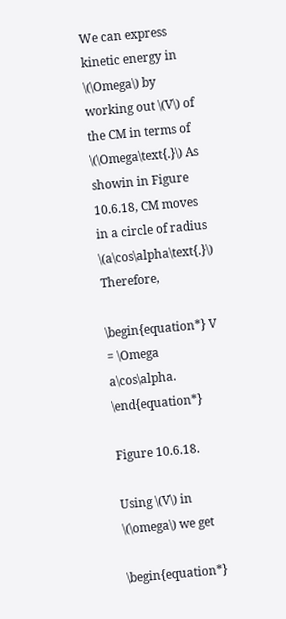We can express kinetic energy in \(\Omega\) by working out \(V\) of the CM in terms of \(\Omega\text{.}\) As showin in Figure 10.6.18, CM moves in a circle of radius \(a\cos\alpha\text{.}\) Therefore,

\begin{equation*} V = \Omega a\cos\alpha. \end{equation*}

Figure 10.6.18.

Using \(V\) in \(\omega\) we get

\begin{equation*}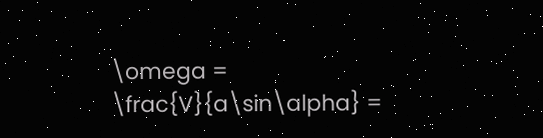\omega = \frac{V}{a\sin\alpha} =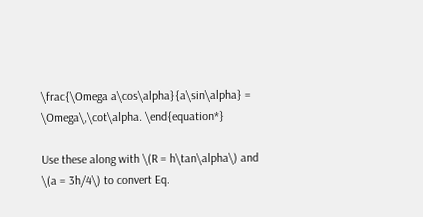\frac{\Omega a\cos\alpha}{a\sin\alpha} = \Omega\,\cot\alpha. \end{equation*}

Use these along with \(R = h\tan\alpha\) and \(a = 3h/4\) to convert Eq.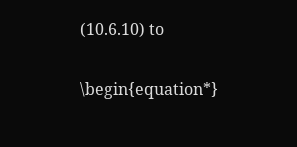(10.6.10) to

\begin{equation*}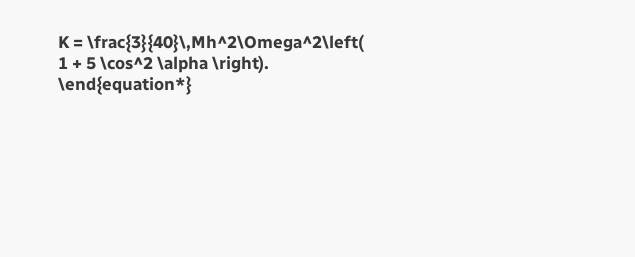K = \frac{3}{40}\,Mh^2\Omega^2\left( 1 + 5 \cos^2 \alpha \right). \end{equation*}